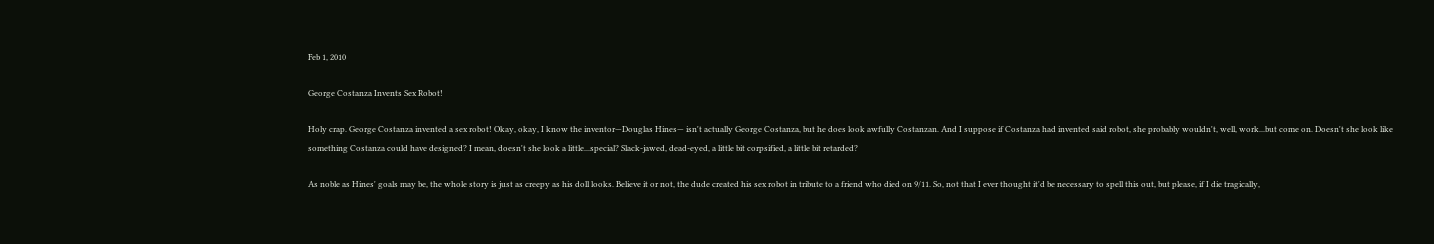Feb 1, 2010

George Costanza Invents Sex Robot!

Holy crap. George Costanza invented a sex robot! Okay, okay, I know the inventor—Douglas Hines— isn't actually George Costanza, but he does look awfully Costanzan. And I suppose if Costanza had invented said robot, she probably wouldn't, well, work...but come on. Doesn't she look like something Costanza could have designed? I mean, doesn't she look a little...special? Slack-jawed, dead-eyed, a little bit corpsified, a little bit retarded?

As noble as Hines' goals may be, the whole story is just as creepy as his doll looks. Believe it or not, the dude created his sex robot in tribute to a friend who died on 9/11. So, not that I ever thought it'd be necessary to spell this out, but please, if I die tragically,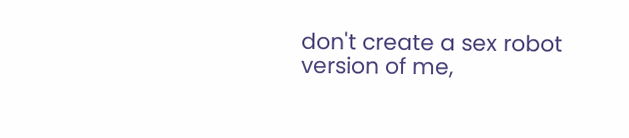don't create a sex robot version of me,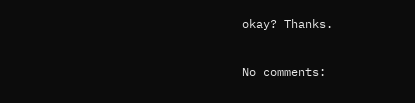okay? Thanks.

No comments: